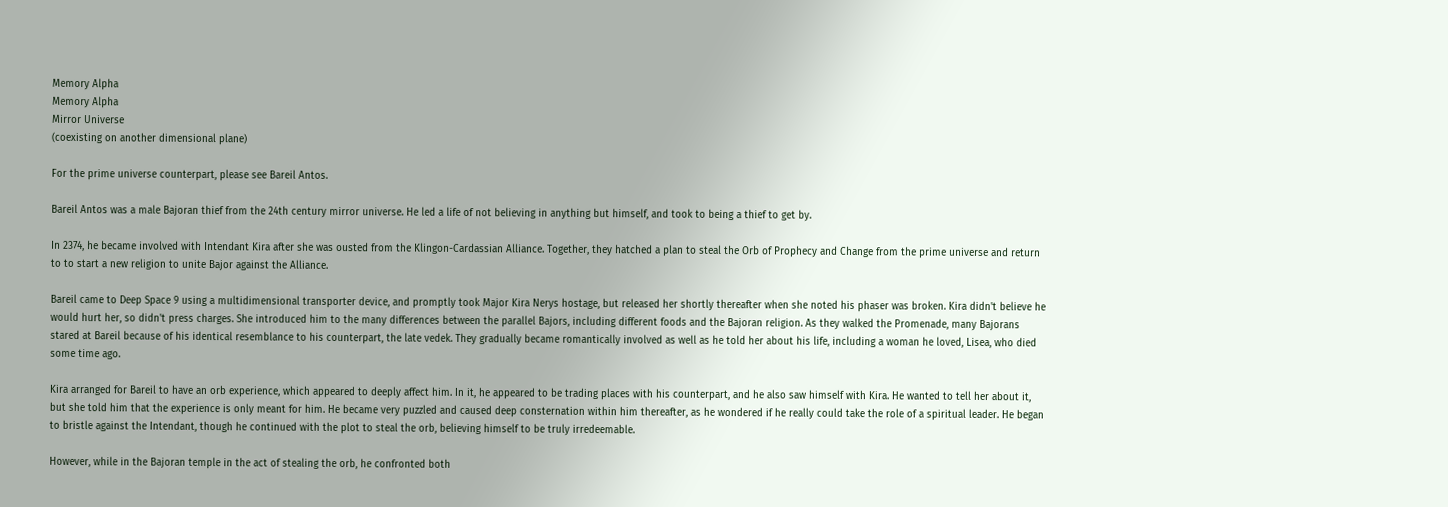Memory Alpha
Memory Alpha
Mirror Universe
(coexisting on another dimensional plane)

For the prime universe counterpart, please see Bareil Antos.

Bareil Antos was a male Bajoran thief from the 24th century mirror universe. He led a life of not believing in anything but himself, and took to being a thief to get by.

In 2374, he became involved with Intendant Kira after she was ousted from the Klingon-Cardassian Alliance. Together, they hatched a plan to steal the Orb of Prophecy and Change from the prime universe and return to to start a new religion to unite Bajor against the Alliance.

Bareil came to Deep Space 9 using a multidimensional transporter device, and promptly took Major Kira Nerys hostage, but released her shortly thereafter when she noted his phaser was broken. Kira didn't believe he would hurt her, so didn't press charges. She introduced him to the many differences between the parallel Bajors, including different foods and the Bajoran religion. As they walked the Promenade, many Bajorans stared at Bareil because of his identical resemblance to his counterpart, the late vedek. They gradually became romantically involved as well as he told her about his life, including a woman he loved, Lisea, who died some time ago.

Kira arranged for Bareil to have an orb experience, which appeared to deeply affect him. In it, he appeared to be trading places with his counterpart, and he also saw himself with Kira. He wanted to tell her about it, but she told him that the experience is only meant for him. He became very puzzled and caused deep consternation within him thereafter, as he wondered if he really could take the role of a spiritual leader. He began to bristle against the Intendant, though he continued with the plot to steal the orb, believing himself to be truly irredeemable.

However, while in the Bajoran temple in the act of stealing the orb, he confronted both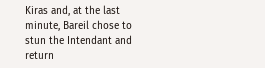Kiras and, at the last minute, Bareil chose to stun the Intendant and return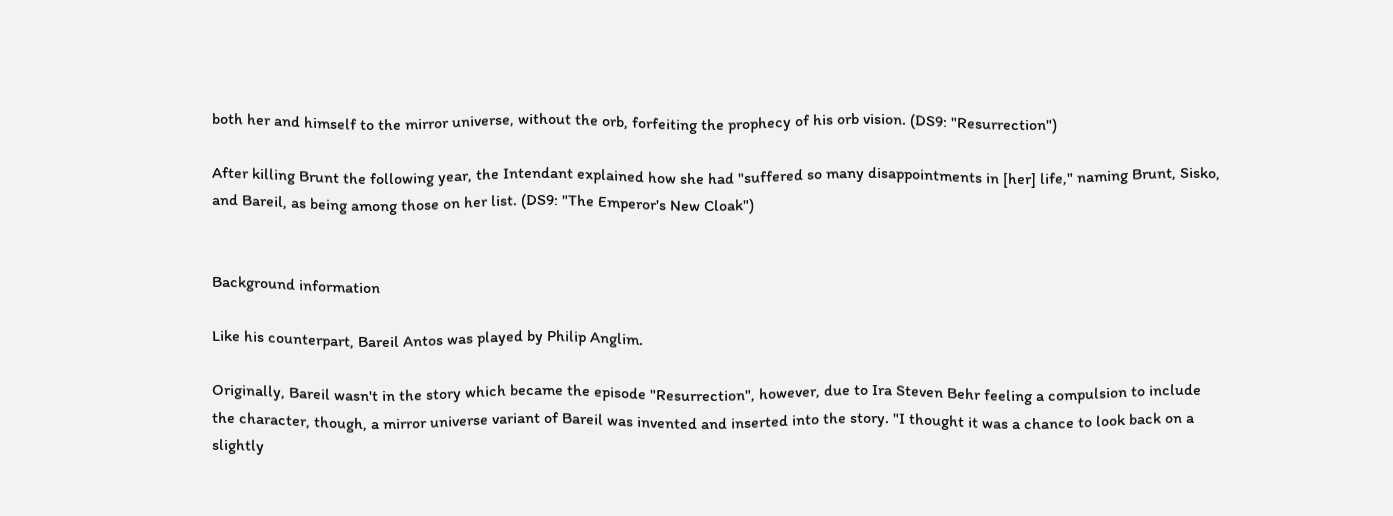both her and himself to the mirror universe, without the orb, forfeiting the prophecy of his orb vision. (DS9: "Resurrection")

After killing Brunt the following year, the Intendant explained how she had "suffered so many disappointments in [her] life," naming Brunt, Sisko, and Bareil, as being among those on her list. (DS9: "The Emperor's New Cloak")


Background information

Like his counterpart, Bareil Antos was played by Philip Anglim.

Originally, Bareil wasn't in the story which became the episode "Resurrection", however, due to Ira Steven Behr feeling a compulsion to include the character, though, a mirror universe variant of Bareil was invented and inserted into the story. "I thought it was a chance to look back on a slightly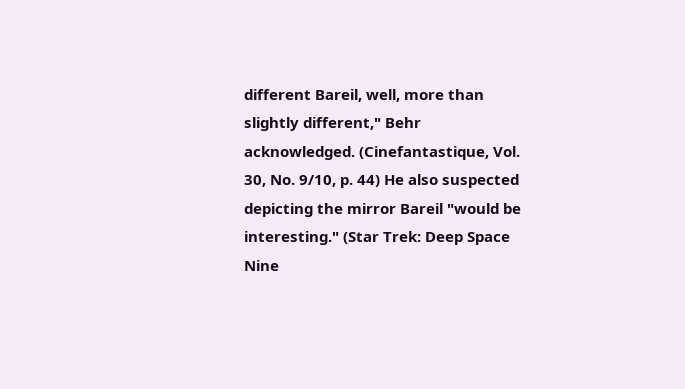different Bareil, well, more than slightly different," Behr acknowledged. (Cinefantastique, Vol. 30, No. 9/10, p. 44) He also suspected depicting the mirror Bareil "would be interesting." (Star Trek: Deep Space Nine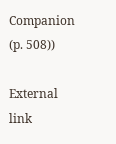Companion (p. 508))

External link